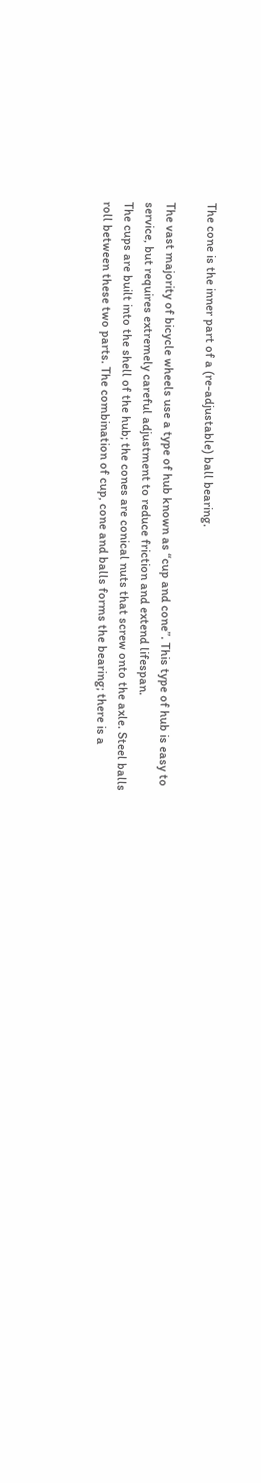The cone is the inner part of a (re-adjustable) ball bearing.

The vast majority of bicycle wheels use a type of hub known as “cup and cone”. This type of hub is easy to service, but requires extremely careful adjustment to reduce friction and extend lifespan.
The cups are built into the shell of the hub; the cones are conical nuts that screw onto the axle. Steel balls roll between these two parts. The combination of cup, cone and balls forms the bearing; there is a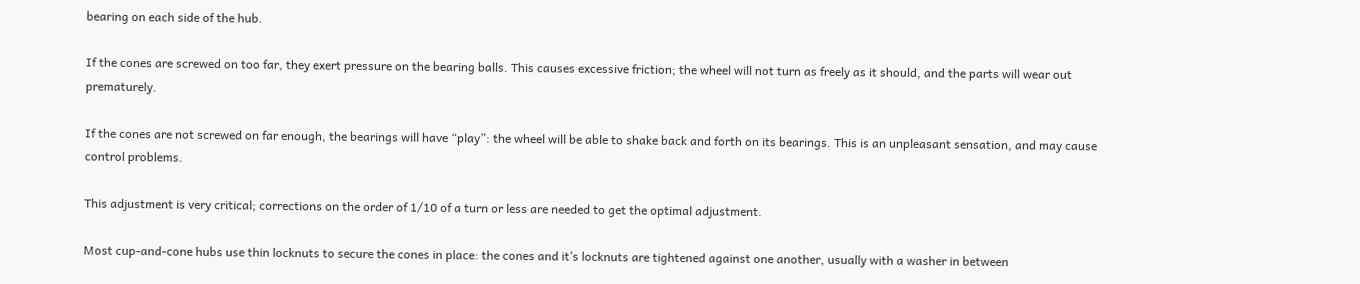bearing on each side of the hub.

If the cones are screwed on too far, they exert pressure on the bearing balls. This causes excessive friction; the wheel will not turn as freely as it should, and the parts will wear out prematurely.

If the cones are not screwed on far enough, the bearings will have “play”: the wheel will be able to shake back and forth on its bearings. This is an unpleasant sensation, and may cause control problems.

This adjustment is very critical; corrections on the order of 1/10 of a turn or less are needed to get the optimal adjustment.

Most cup-and-cone hubs use thin locknuts to secure the cones in place: the cones and it’s locknuts are tightened against one another, usually with a washer in between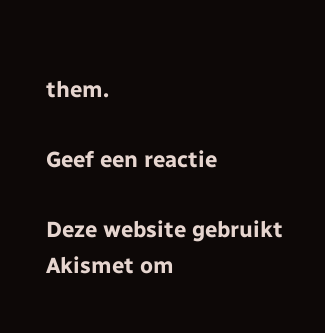them.

Geef een reactie

Deze website gebruikt Akismet om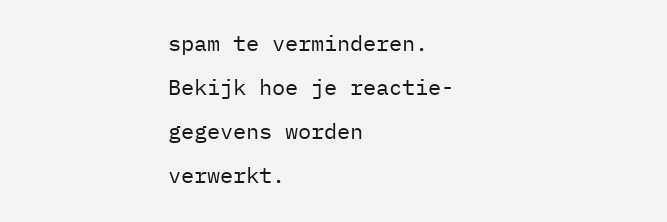spam te verminderen. Bekijk hoe je reactie-gegevens worden verwerkt.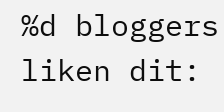%d bloggers liken dit: